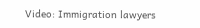Video: Immigration lawyers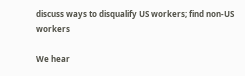discuss ways to disqualify US workers; find non-US workers

We hear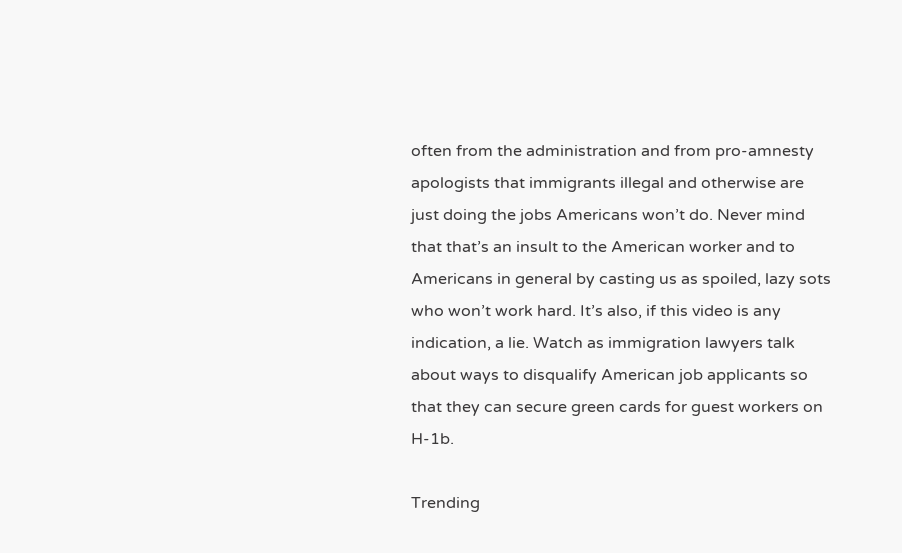often from the administration and from pro-amnesty apologists that immigrants illegal and otherwise are just doing the jobs Americans won’t do. Never mind that that’s an insult to the American worker and to Americans in general by casting us as spoiled, lazy sots who won’t work hard. It’s also, if this video is any indication, a lie. Watch as immigration lawyers talk about ways to disqualify American job applicants so that they can secure green cards for guest workers on H-1b.

Trending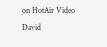on HotAir Video
David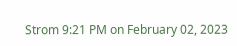Strom 9:21 PM on February 02, 2023